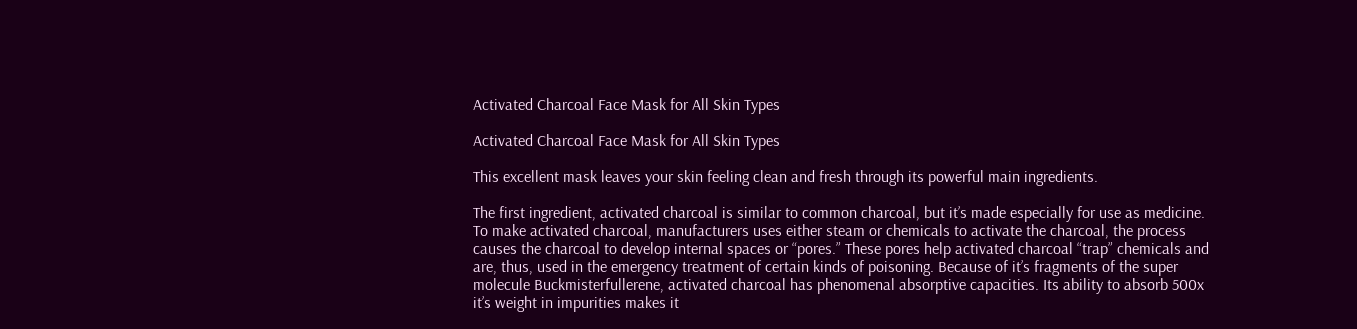Activated Charcoal Face Mask for All Skin Types

Activated Charcoal Face Mask for All Skin Types

This excellent mask leaves your skin feeling clean and fresh through its powerful main ingredients.

The first ingredient, activated charcoal is similar to common charcoal, but it’s made especially for use as medicine. To make activated charcoal, manufacturers uses either steam or chemicals to activate the charcoal, the process causes the charcoal to develop internal spaces or “pores.” These pores help activated charcoal “trap” chemicals and are, thus, used in the emergency treatment of certain kinds of poisoning. Because of it’s fragments of the super molecule Buckmisterfullerene, activated charcoal has phenomenal absorptive capacities. Its ability to absorb 500x it’s weight in impurities makes it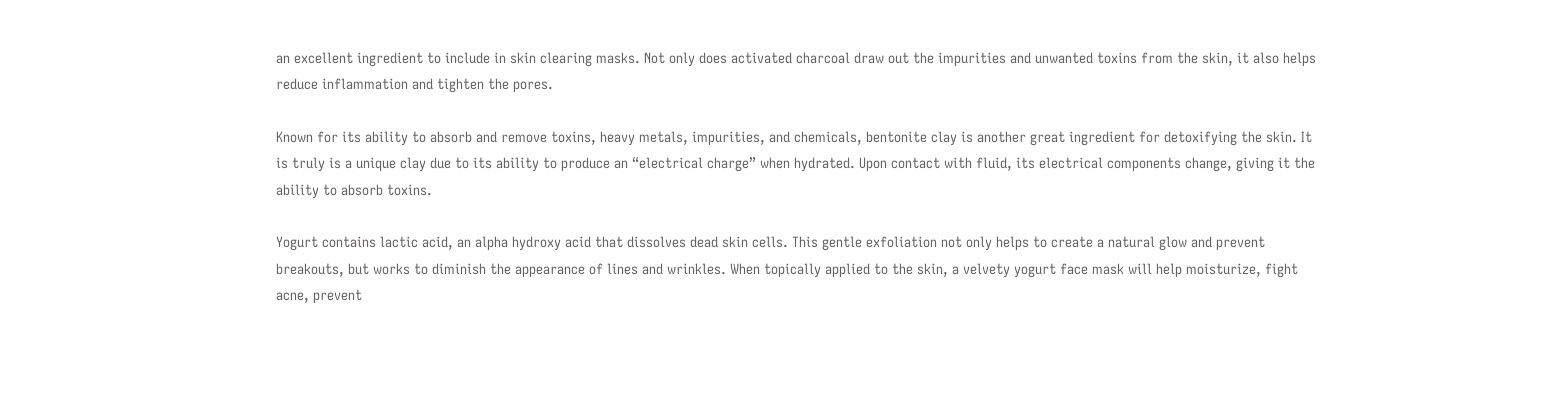an excellent ingredient to include in skin clearing masks. Not only does activated charcoal draw out the impurities and unwanted toxins from the skin, it also helps reduce inflammation and tighten the pores.

Known for its ability to absorb and remove toxins, heavy metals, impurities, and chemicals, bentonite clay is another great ingredient for detoxifying the skin. It is truly is a unique clay due to its ability to produce an “electrical charge” when hydrated. Upon contact with fluid, its electrical components change, giving it the ability to absorb toxins.

Yogurt contains lactic acid, an alpha hydroxy acid that dissolves dead skin cells. This gentle exfoliation not only helps to create a natural glow and prevent breakouts, but works to diminish the appearance of lines and wrinkles. When topically applied to the skin, a velvety yogurt face mask will help moisturize, fight acne, prevent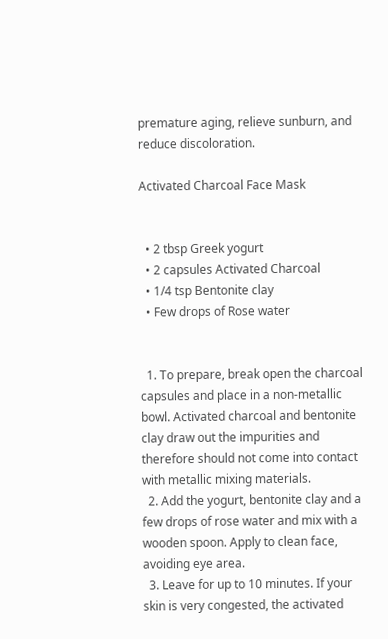premature aging, relieve sunburn, and reduce discoloration.

Activated Charcoal Face Mask


  • 2 tbsp Greek yogurt
  • 2 capsules Activated Charcoal
  • 1/4 tsp Bentonite clay
  • Few drops of Rose water


  1. To prepare, break open the charcoal capsules and place in a non-metallic bowl. Activated charcoal and bentonite clay draw out the impurities and therefore should not come into contact with metallic mixing materials.
  2. Add the yogurt, bentonite clay and a few drops of rose water and mix with a wooden spoon. Apply to clean face, avoiding eye area.
  3. Leave for up to 10 minutes. If your skin is very congested, the activated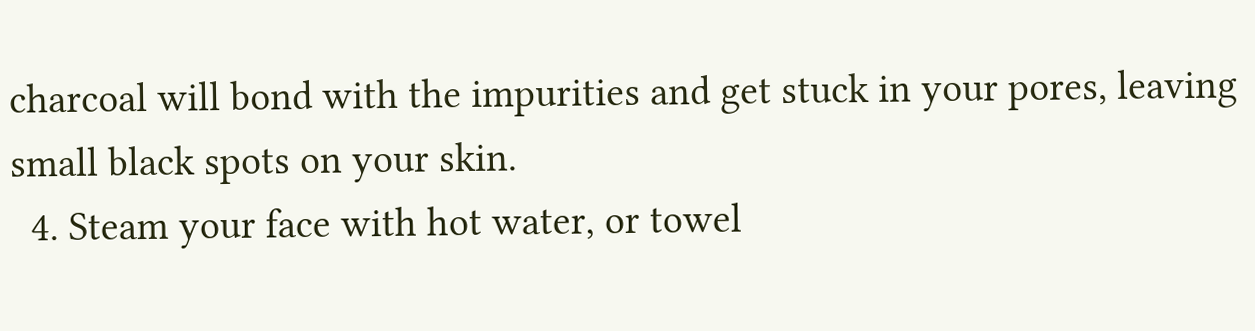charcoal will bond with the impurities and get stuck in your pores, leaving small black spots on your skin.
  4. Steam your face with hot water, or towel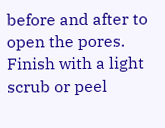before and after to open the pores. Finish with a light scrub or peel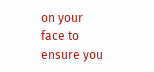on your face to ensure you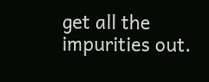get all the impurities out.